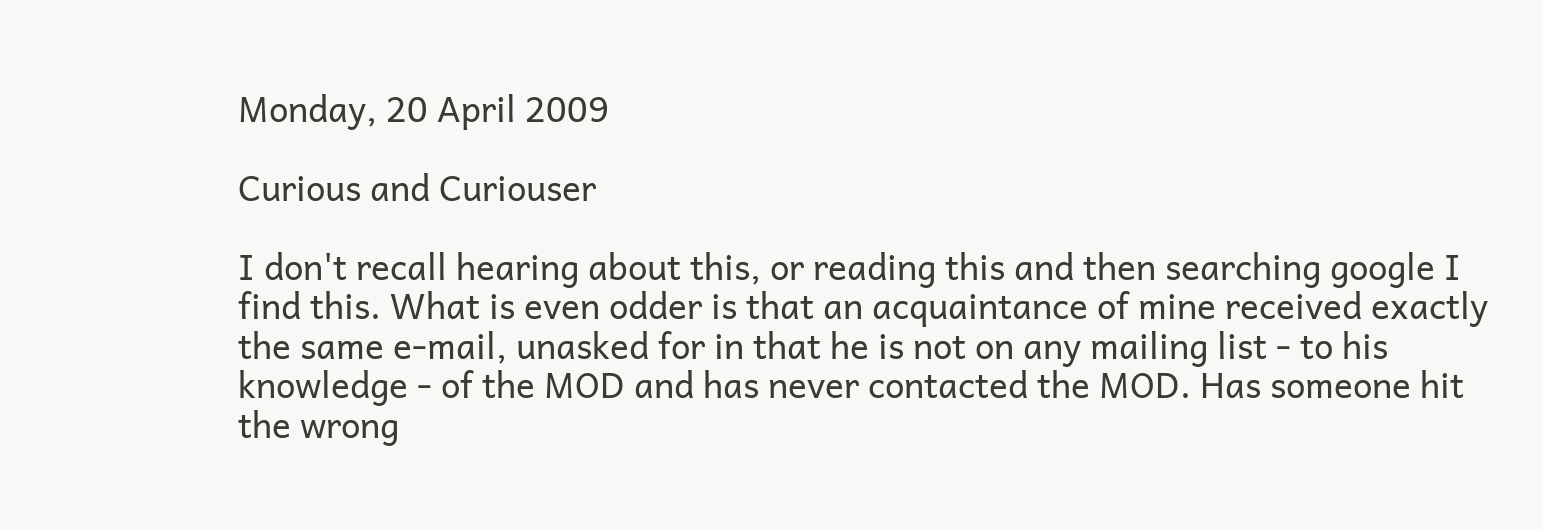Monday, 20 April 2009

Curious and Curiouser

I don't recall hearing about this, or reading this and then searching google I find this. What is even odder is that an acquaintance of mine received exactly the same e-mail, unasked for in that he is not on any mailing list - to his knowledge - of the MOD and has never contacted the MOD. Has someone hit the wrong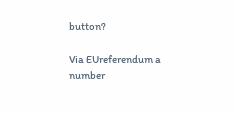button?

Via EUreferendum a number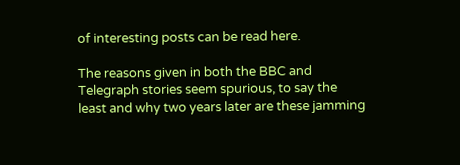of interesting posts can be read here.

The reasons given in both the BBC and Telegraph stories seem spurious, to say the least and why two years later are these jamming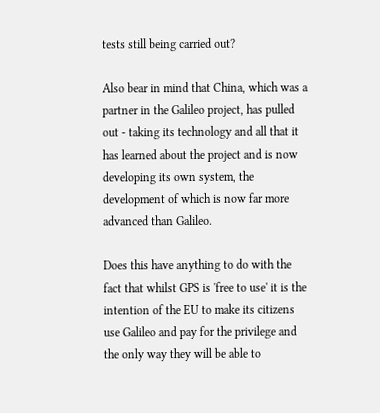tests still being carried out?

Also bear in mind that China, which was a partner in the Galileo project, has pulled out - taking its technology and all that it has learned about the project and is now developing its own system, the development of which is now far more advanced than Galileo.

Does this have anything to do with the fact that whilst GPS is 'free to use' it is the intention of the EU to make its citizens use Galileo and pay for the privilege and the only way they will be able to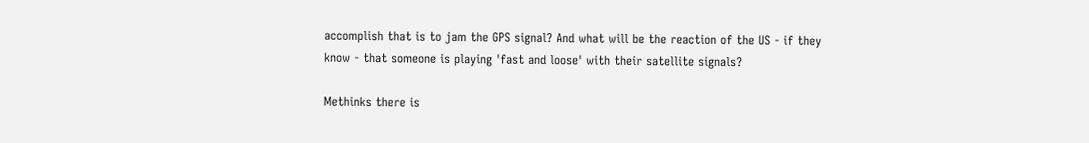accomplish that is to jam the GPS signal? And what will be the reaction of the US - if they know - that someone is playing 'fast and loose' with their satellite signals?

Methinks there is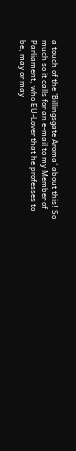a touch of the 'Billingsgate Aroma' about this! So much so it calls for an e-mail to my Member of Parliament, who EU-Lover that he professes to be, may or may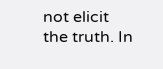not elicit the truth. In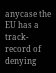anycase the EU has a track-record of denying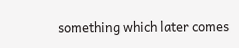something which later comes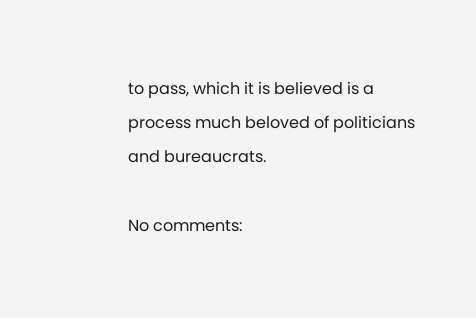to pass, which it is believed is a process much beloved of politicians and bureaucrats.

No comments: